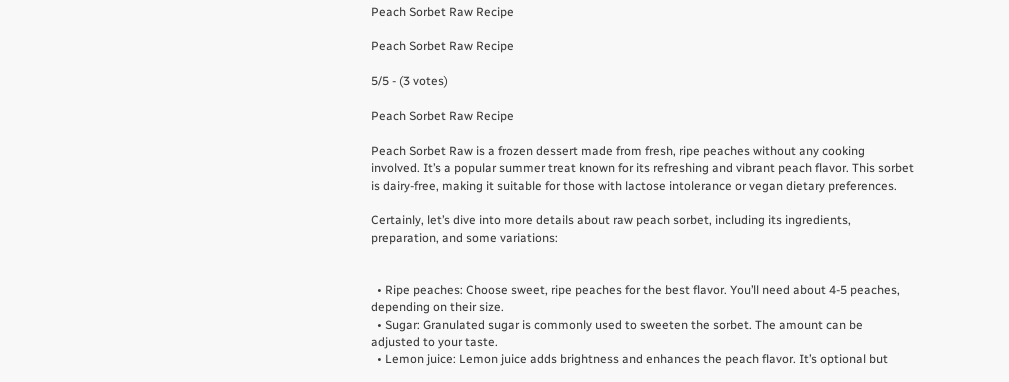Peach Sorbet Raw Recipe

Peach Sorbet Raw Recipe

5/5 - (3 votes)

Peach Sorbet Raw Recipe

Peach Sorbet Raw is a frozen dessert made from fresh, ripe peaches without any cooking involved. It’s a popular summer treat known for its refreshing and vibrant peach flavor. This sorbet is dairy-free, making it suitable for those with lactose intolerance or vegan dietary preferences.

Certainly, let’s dive into more details about raw peach sorbet, including its ingredients, preparation, and some variations:


  • Ripe peaches: Choose sweet, ripe peaches for the best flavor. You’ll need about 4-5 peaches, depending on their size.
  • Sugar: Granulated sugar is commonly used to sweeten the sorbet. The amount can be adjusted to your taste.
  • Lemon juice: Lemon juice adds brightness and enhances the peach flavor. It’s optional but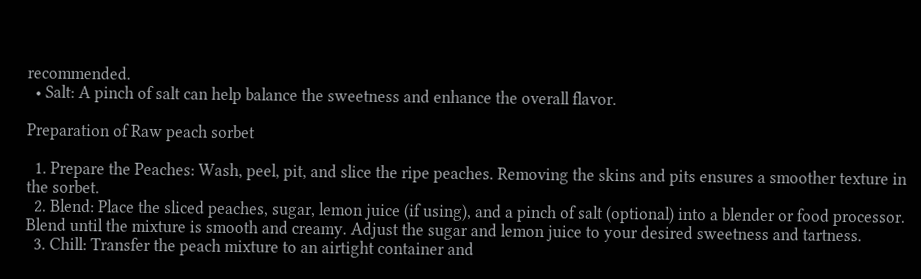recommended.
  • Salt: A pinch of salt can help balance the sweetness and enhance the overall flavor.

Preparation of Raw peach sorbet

  1. Prepare the Peaches: Wash, peel, pit, and slice the ripe peaches. Removing the skins and pits ensures a smoother texture in the sorbet.
  2. Blend: Place the sliced peaches, sugar, lemon juice (if using), and a pinch of salt (optional) into a blender or food processor. Blend until the mixture is smooth and creamy. Adjust the sugar and lemon juice to your desired sweetness and tartness.
  3. Chill: Transfer the peach mixture to an airtight container and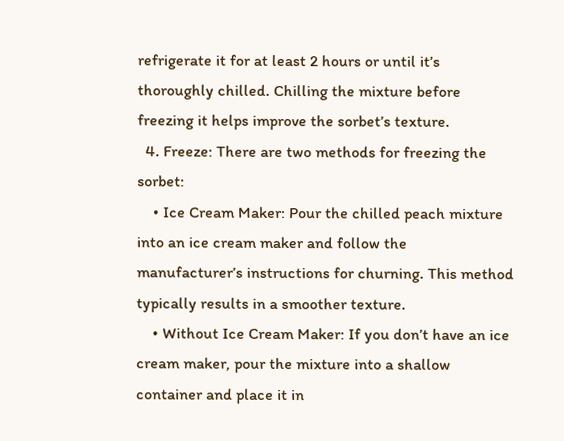refrigerate it for at least 2 hours or until it’s thoroughly chilled. Chilling the mixture before freezing it helps improve the sorbet’s texture.
  4. Freeze: There are two methods for freezing the sorbet:
    • Ice Cream Maker: Pour the chilled peach mixture into an ice cream maker and follow the manufacturer’s instructions for churning. This method typically results in a smoother texture.
    • Without Ice Cream Maker: If you don’t have an ice cream maker, pour the mixture into a shallow container and place it in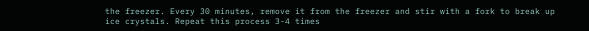the freezer. Every 30 minutes, remove it from the freezer and stir with a fork to break up ice crystals. Repeat this process 3-4 times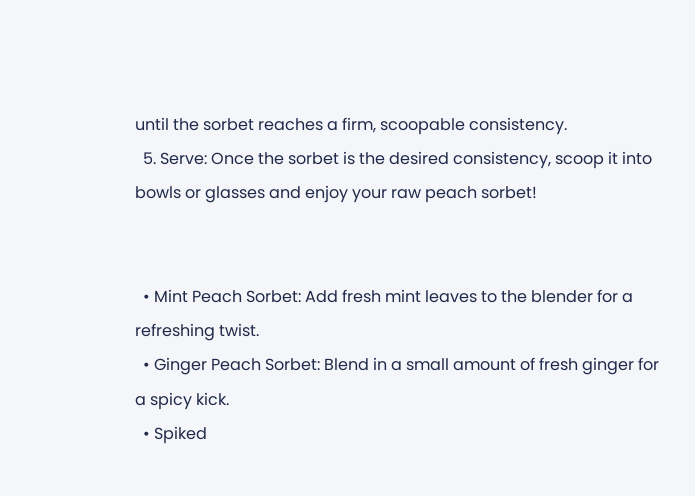until the sorbet reaches a firm, scoopable consistency.
  5. Serve: Once the sorbet is the desired consistency, scoop it into bowls or glasses and enjoy your raw peach sorbet!


  • Mint Peach Sorbet: Add fresh mint leaves to the blender for a refreshing twist.
  • Ginger Peach Sorbet: Blend in a small amount of fresh ginger for a spicy kick.
  • Spiked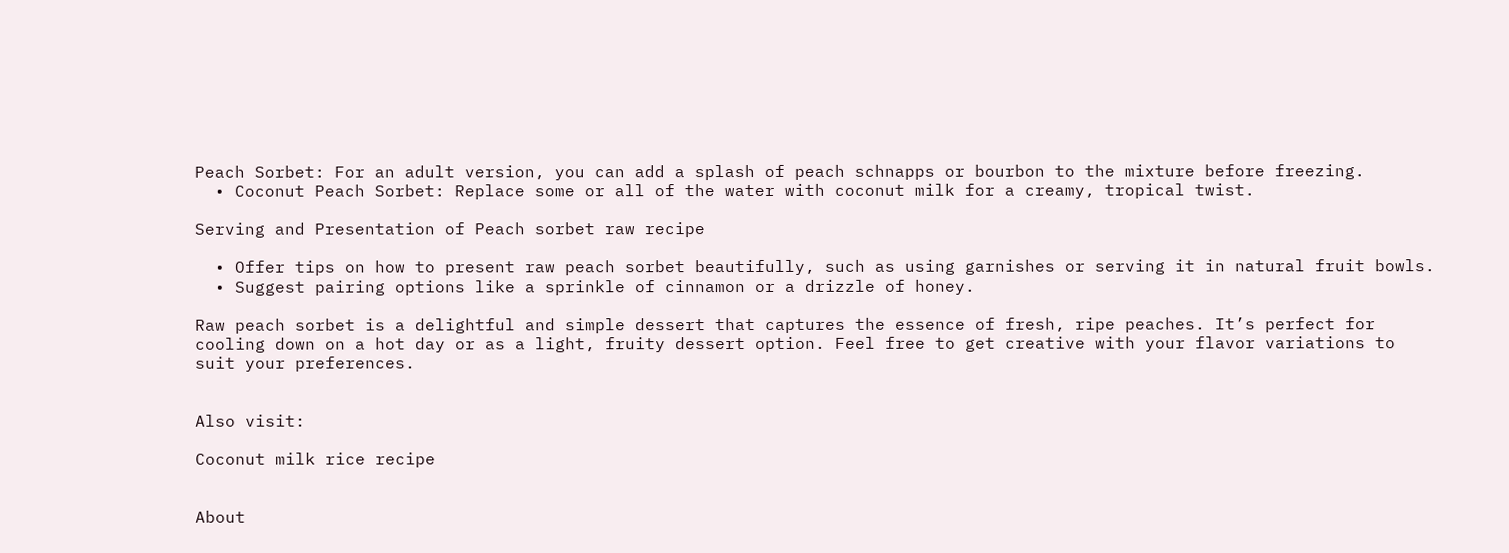Peach Sorbet: For an adult version, you can add a splash of peach schnapps or bourbon to the mixture before freezing.
  • Coconut Peach Sorbet: Replace some or all of the water with coconut milk for a creamy, tropical twist.

Serving and Presentation of Peach sorbet raw recipe

  • Offer tips on how to present raw peach sorbet beautifully, such as using garnishes or serving it in natural fruit bowls.
  • Suggest pairing options like a sprinkle of cinnamon or a drizzle of honey.

Raw peach sorbet is a delightful and simple dessert that captures the essence of fresh, ripe peaches. It’s perfect for cooling down on a hot day or as a light, fruity dessert option. Feel free to get creative with your flavor variations to suit your preferences.


Also visit:

Coconut milk rice recipe


About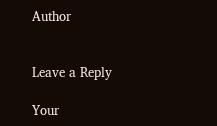Author


Leave a Reply

Your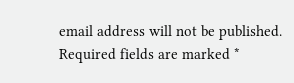email address will not be published. Required fields are marked *